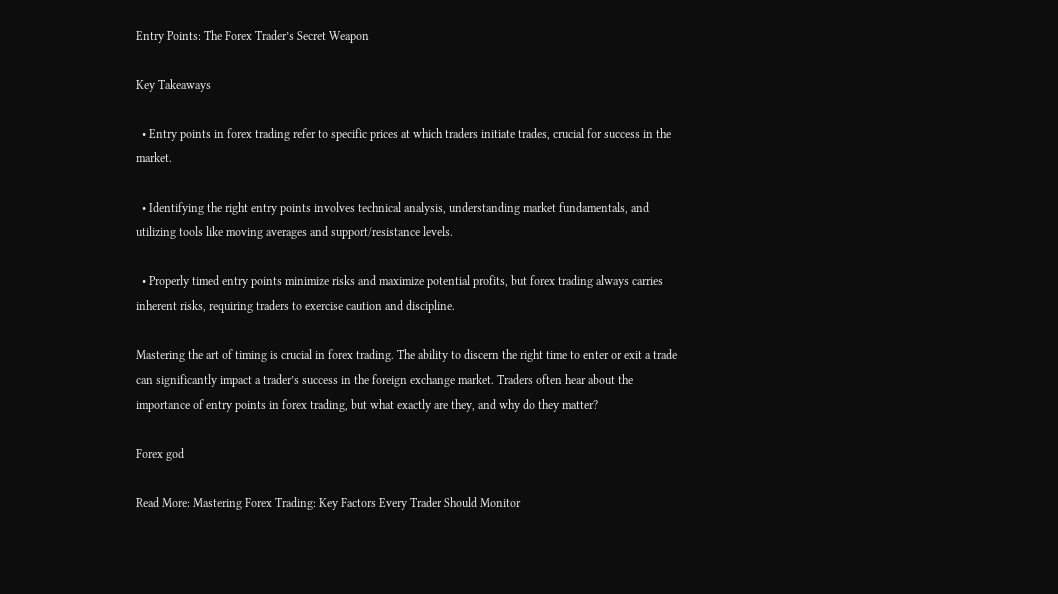Entry Points: The Forex Trader’s Secret Weapon

Key Takeaways

  • Entry points in forex trading refer to specific prices at which traders initiate trades, crucial for success in the market.

  • Identifying the right entry points involves technical analysis, understanding market fundamentals, and utilizing tools like moving averages and support/resistance levels.

  • Properly timed entry points minimize risks and maximize potential profits, but forex trading always carries inherent risks, requiring traders to exercise caution and discipline.

Mastering the art of timing is crucial in forex trading. The ability to discern the right time to enter or exit a trade can significantly impact a trader’s success in the foreign exchange market. Traders often hear about the importance of entry points in forex trading, but what exactly are they, and why do they matter?

Forex god

Read More: Mastering Forex Trading: Key Factors Every Trader Should Monitor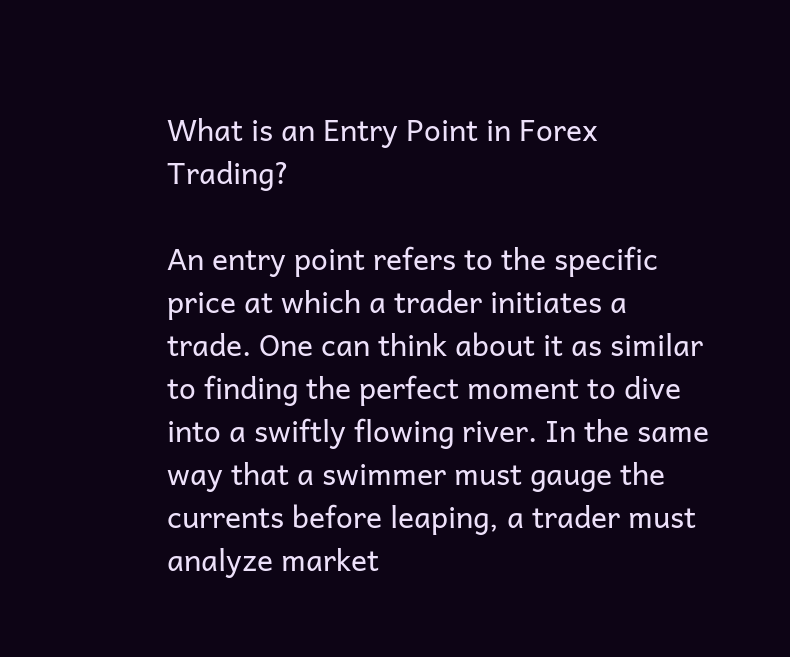What is an Entry Point in Forex Trading?

An entry point refers to the specific price at which a trader initiates a trade. One can think about it as similar to finding the perfect moment to dive into a swiftly flowing river. In the same way that a swimmer must gauge the currents before leaping, a trader must analyze market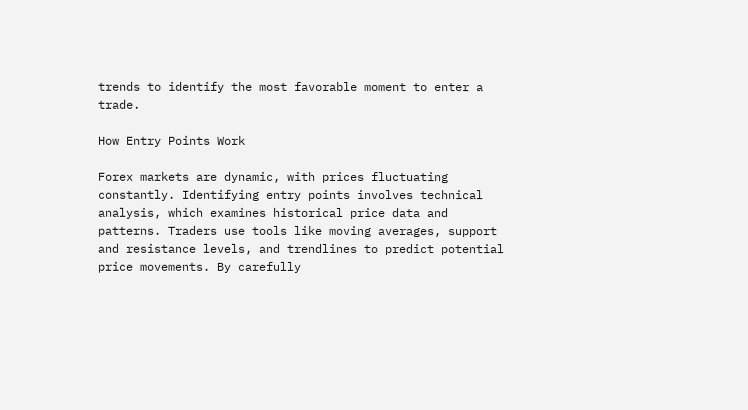trends to identify the most favorable moment to enter a trade.

How Entry Points Work

Forex markets are dynamic, with prices fluctuating constantly. Identifying entry points involves technical analysis, which examines historical price data and patterns. Traders use tools like moving averages, support and resistance levels, and trendlines to predict potential price movements. By carefully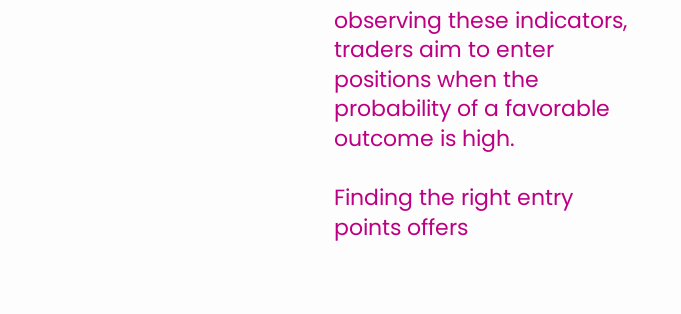observing these indicators, traders aim to enter positions when the probability of a favorable outcome is high.

Finding the right entry points offers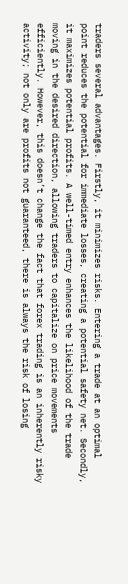traders several advantages. Firstly, it minimizes risks. Entering a trade at an optimal point reduces the potential for immediate losses, creating a potential safety net. Secondly, it maximizes potential profits. A well-timed entry enhances the likelihood of the trade moving in the desired direction, allowing traders to capitalize on price movements efficiently. However, this doesn’t change the fact that forex trading is an inherently risky activity; not only are profits not guaranteed, there is always the risk of losing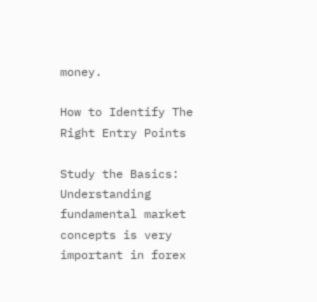money.

How to Identify The Right Entry Points

Study the Basics: Understanding fundamental market concepts is very important in forex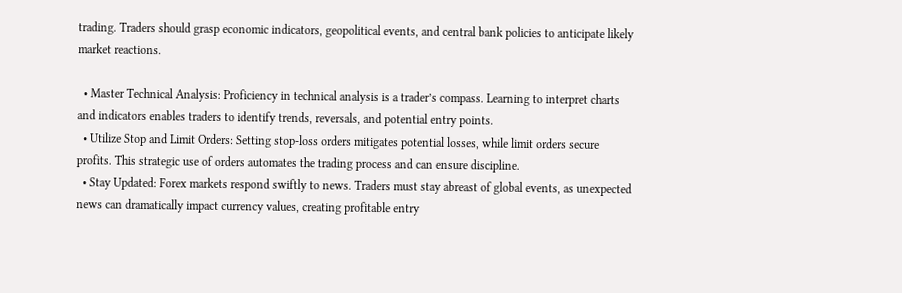trading. Traders should grasp economic indicators, geopolitical events, and central bank policies to anticipate likely market reactions.

  • Master Technical Analysis: Proficiency in technical analysis is a trader’s compass. Learning to interpret charts and indicators enables traders to identify trends, reversals, and potential entry points.
  • Utilize Stop and Limit Orders: Setting stop-loss orders mitigates potential losses, while limit orders secure profits. This strategic use of orders automates the trading process and can ensure discipline.
  • Stay Updated: Forex markets respond swiftly to news. Traders must stay abreast of global events, as unexpected news can dramatically impact currency values, creating profitable entry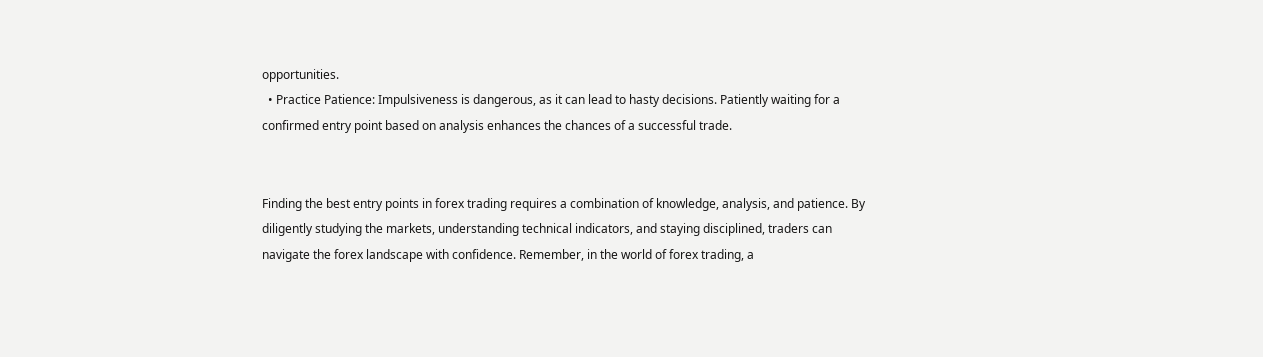opportunities.
  • Practice Patience: Impulsiveness is dangerous, as it can lead to hasty decisions. Patiently waiting for a confirmed entry point based on analysis enhances the chances of a successful trade.


Finding the best entry points in forex trading requires a combination of knowledge, analysis, and patience. By diligently studying the markets, understanding technical indicators, and staying disciplined, traders can navigate the forex landscape with confidence. Remember, in the world of forex trading, a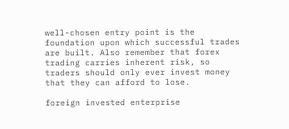well-chosen entry point is the foundation upon which successful trades are built. Also remember that forex trading carries inherent risk, so traders should only ever invest money that they can afford to lose.

foreign invested enterprise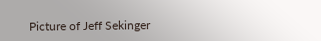Picture of Jeff Sekinger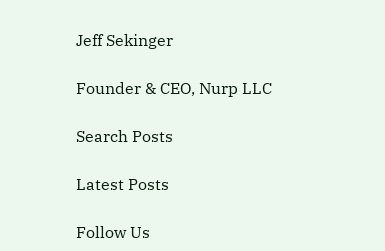Jeff Sekinger

Founder & CEO, Nurp LLC

Search Posts

Latest Posts

Follow Us